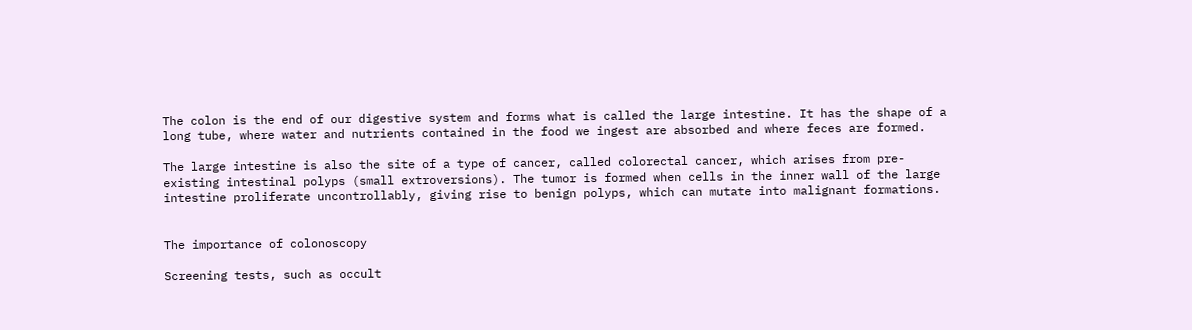The colon is the end of our digestive system and forms what is called the large intestine. It has the shape of a long tube, where water and nutrients contained in the food we ingest are absorbed and where feces are formed.

The large intestine is also the site of a type of cancer, called colorectal cancer, which arises from pre-existing intestinal polyps (small extroversions). The tumor is formed when cells in the inner wall of the large intestine proliferate uncontrollably, giving rise to benign polyps, which can mutate into malignant formations.


The importance of colonoscopy

Screening tests, such as occult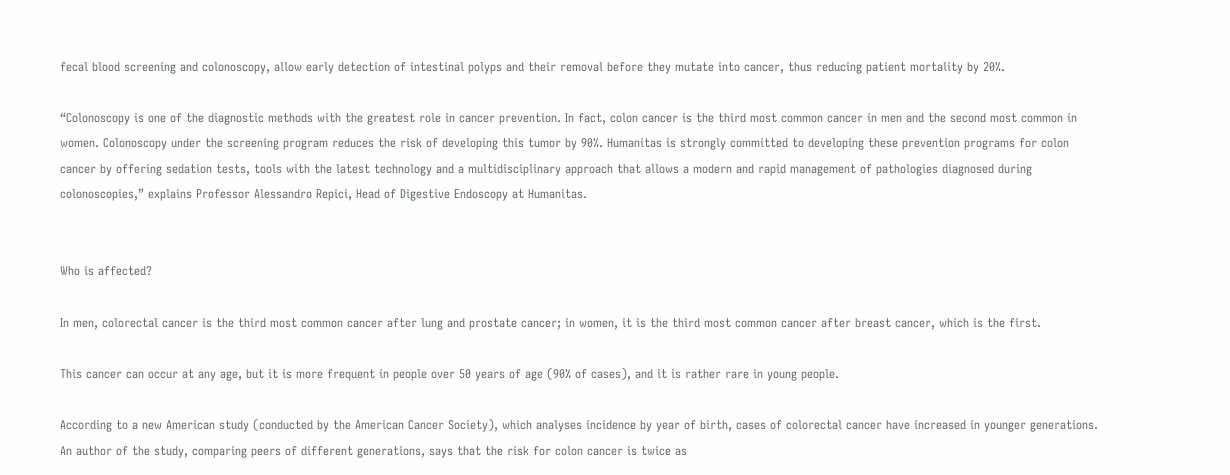fecal blood screening and colonoscopy, allow early detection of intestinal polyps and their removal before they mutate into cancer, thus reducing patient mortality by 20%.

“Colonoscopy is one of the diagnostic methods with the greatest role in cancer prevention. In fact, colon cancer is the third most common cancer in men and the second most common in women. Colonoscopy under the screening program reduces the risk of developing this tumor by 90%. Humanitas is strongly committed to developing these prevention programs for colon cancer by offering sedation tests, tools with the latest technology and a multidisciplinary approach that allows a modern and rapid management of pathologies diagnosed during colonoscopies,” explains Professor Alessandro Repici, Head of Digestive Endoscopy at Humanitas.


Who is affected?

In men, colorectal cancer is the third most common cancer after lung and prostate cancer; in women, it is the third most common cancer after breast cancer, which is the first.

This cancer can occur at any age, but it is more frequent in people over 50 years of age (90% of cases), and it is rather rare in young people.

According to a new American study (conducted by the American Cancer Society), which analyses incidence by year of birth, cases of colorectal cancer have increased in younger generations. An author of the study, comparing peers of different generations, says that the risk for colon cancer is twice as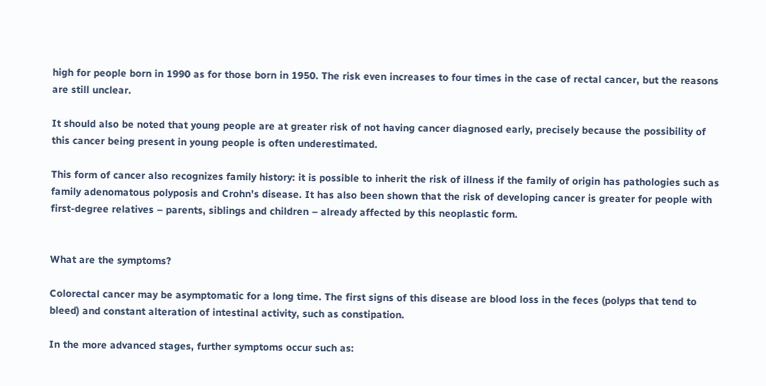high for people born in 1990 as for those born in 1950. The risk even increases to four times in the case of rectal cancer, but the reasons are still unclear.

It should also be noted that young people are at greater risk of not having cancer diagnosed early, precisely because the possibility of this cancer being present in young people is often underestimated.

This form of cancer also recognizes family history: it is possible to inherit the risk of illness if the family of origin has pathologies such as family adenomatous polyposis and Crohn’s disease. It has also been shown that the risk of developing cancer is greater for people with first-degree relatives – parents, siblings and children – already affected by this neoplastic form.


What are the symptoms?

Colorectal cancer may be asymptomatic for a long time. The first signs of this disease are blood loss in the feces (polyps that tend to bleed) and constant alteration of intestinal activity, such as constipation.

In the more advanced stages, further symptoms occur such as: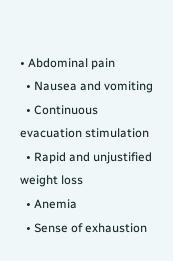• Abdominal pain
  • Nausea and vomiting
  • Continuous evacuation stimulation
  • Rapid and unjustified weight loss
  • Anemia
  • Sense of exhaustion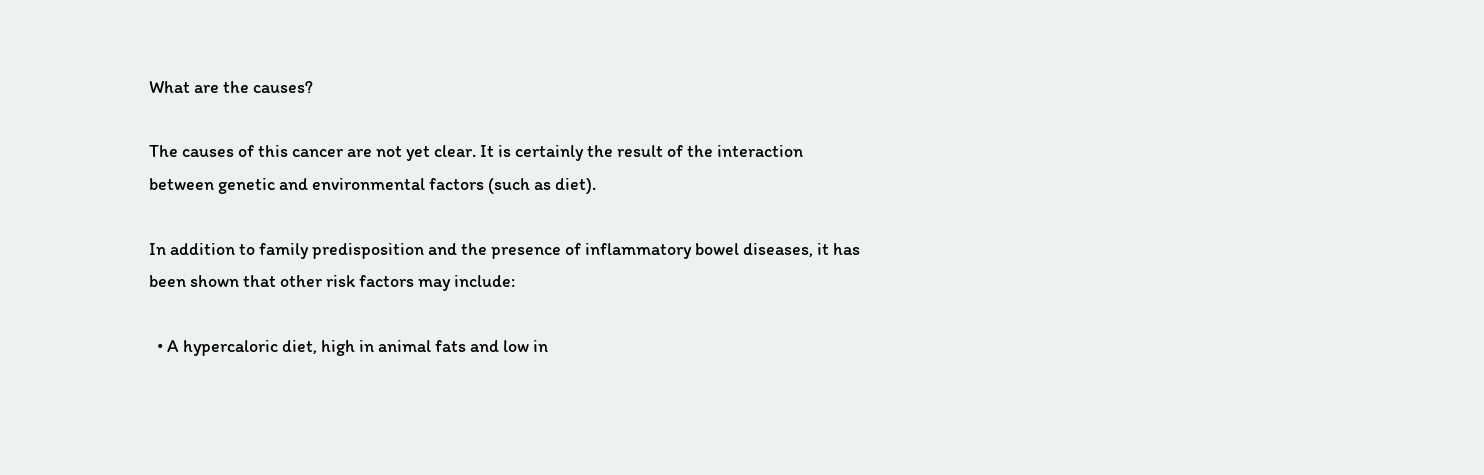What are the causes?

The causes of this cancer are not yet clear. It is certainly the result of the interaction between genetic and environmental factors (such as diet).

In addition to family predisposition and the presence of inflammatory bowel diseases, it has been shown that other risk factors may include:

  • A hypercaloric diet, high in animal fats and low in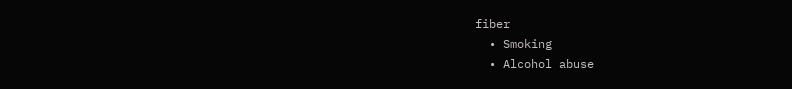fiber
  • Smoking
  • Alcohol abuse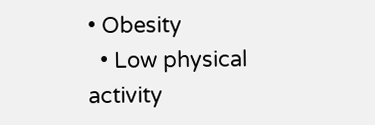• Obesity
  • Low physical activity